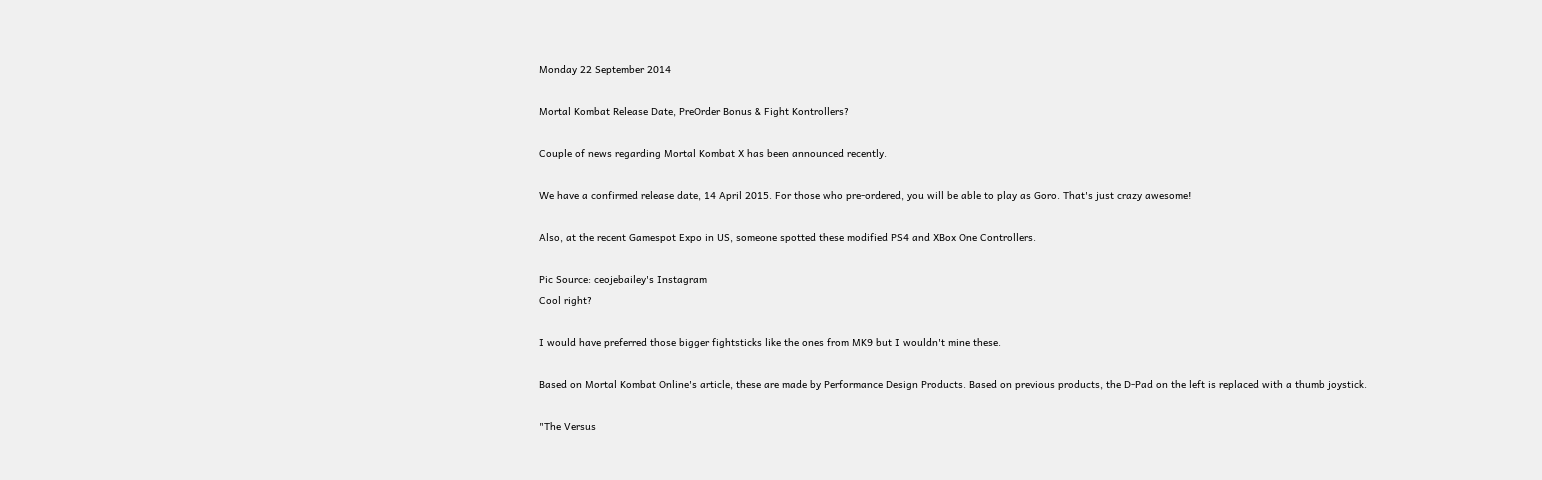Monday 22 September 2014

Mortal Kombat Release Date, PreOrder Bonus & Fight Kontrollers?

Couple of news regarding Mortal Kombat X has been announced recently.

We have a confirmed release date, 14 April 2015. For those who pre-ordered, you will be able to play as Goro. That's just crazy awesome!

Also, at the recent Gamespot Expo in US, someone spotted these modified PS4 and XBox One Controllers.

Pic Source: ceojebailey's Instagram
Cool right?

I would have preferred those bigger fightsticks like the ones from MK9 but I wouldn't mine these.

Based on Mortal Kombat Online's article, these are made by Performance Design Products. Based on previous products, the D-Pad on the left is replaced with a thumb joystick.

"The Versus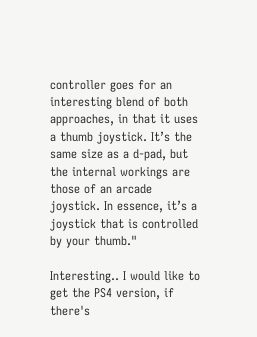controller goes for an interesting blend of both approaches, in that it uses a thumb joystick. It’s the same size as a d-pad, but the internal workings are those of an arcade joystick. In essence, it’s a joystick that is controlled by your thumb."

Interesting.. I would like to get the PS4 version, if there's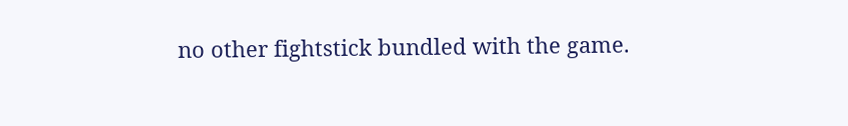no other fightstick bundled with the game.